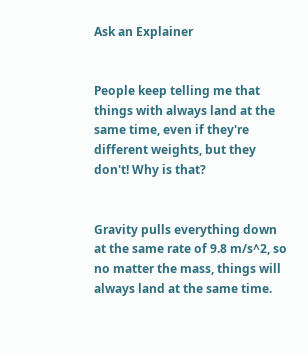Ask an Explainer


People keep telling me that things with always land at the same time, even if they're different weights, but they don't! Why is that?


Gravity pulls everything down at the same rate of 9.8 m/s^2, so no matter the mass, things will always land at the same time.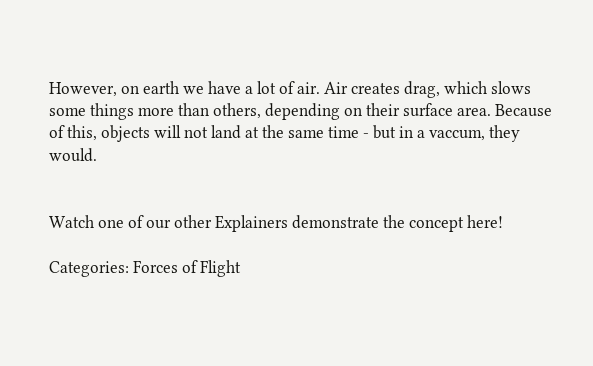However, on earth we have a lot of air. Air creates drag, which slows some things more than others, depending on their surface area. Because of this, objects will not land at the same time - but in a vaccum, they would.


Watch one of our other Explainers demonstrate the concept here!

Categories: Forces of Flight